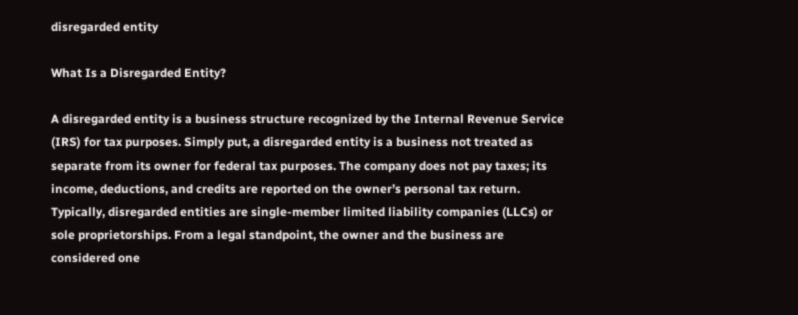disregarded entity

What Is a Disregarded Entity?

A disregarded entity is a business structure recognized by the Internal Revenue Service (IRS) for tax purposes. Simply put, a disregarded entity is a business not treated as separate from its owner for federal tax purposes. The company does not pay taxes; its income, deductions, and credits are reported on the owner’s personal tax return. Typically, disregarded entities are single-member limited liability companies (LLCs) or sole proprietorships. From a legal standpoint, the owner and the business are considered one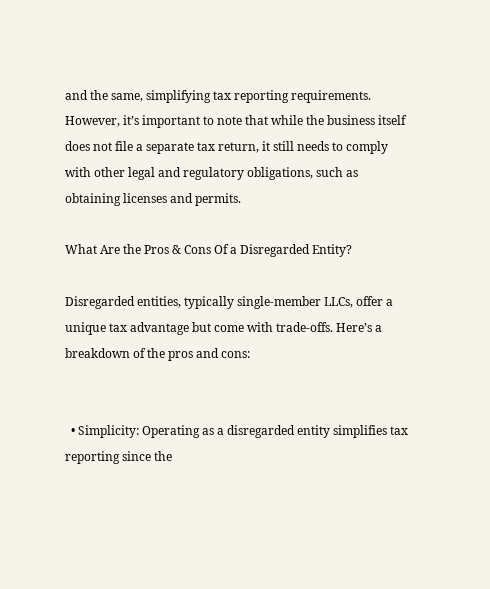and the same, simplifying tax reporting requirements. However, it’s important to note that while the business itself does not file a separate tax return, it still needs to comply with other legal and regulatory obligations, such as obtaining licenses and permits.

What Are the Pros & Cons Of a Disregarded Entity?

Disregarded entities, typically single-member LLCs, offer a unique tax advantage but come with trade-offs. Here’s a breakdown of the pros and cons:


  • Simplicity: Operating as a disregarded entity simplifies tax reporting since the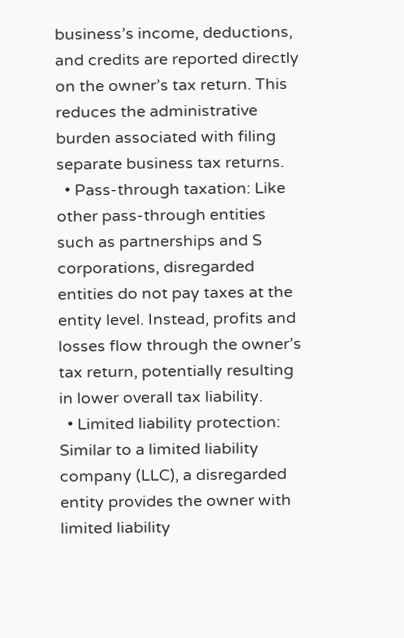business’s income, deductions, and credits are reported directly on the owner’s tax return. This reduces the administrative burden associated with filing separate business tax returns.
  • Pass-through taxation: Like other pass-through entities such as partnerships and S corporations, disregarded entities do not pay taxes at the entity level. Instead, profits and losses flow through the owner’s tax return, potentially resulting in lower overall tax liability.
  • Limited liability protection: Similar to a limited liability company (LLC), a disregarded entity provides the owner with limited liability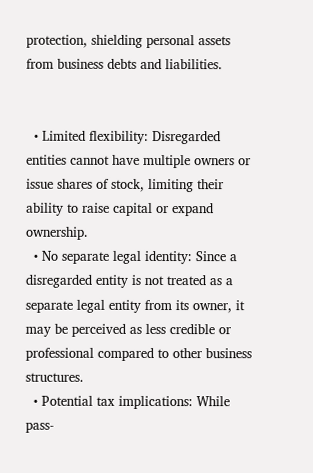protection, shielding personal assets from business debts and liabilities.


  • Limited flexibility: Disregarded entities cannot have multiple owners or issue shares of stock, limiting their ability to raise capital or expand ownership.
  • No separate legal identity: Since a disregarded entity is not treated as a separate legal entity from its owner, it may be perceived as less credible or professional compared to other business structures.
  • Potential tax implications: While pass-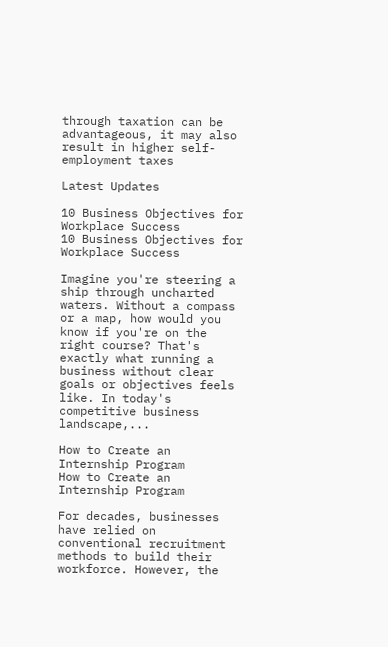through taxation can be advantageous, it may also result in higher self-employment taxes

Latest Updates

10 Business Objectives for Workplace Success
10 Business Objectives for Workplace Success

Imagine you're steering a ship through uncharted waters. Without a compass or a map, how would you know if you're on the right course? That's exactly what running a business without clear goals or objectives feels like. In today's competitive business landscape,...

How to Create an Internship Program
How to Create an Internship Program

For decades, businesses have relied on conventional recruitment methods to build their workforce. However, the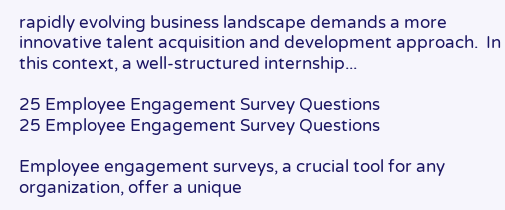rapidly evolving business landscape demands a more innovative talent acquisition and development approach.  In this context, a well-structured internship...

25 Employee Engagement Survey Questions
25 Employee Engagement Survey Questions

Employee engagement surveys, a crucial tool for any organization, offer a unique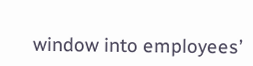window into employees’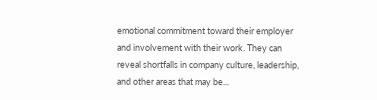emotional commitment toward their employer and involvement with their work. They can reveal shortfalls in company culture, leadership, and other areas that may be...